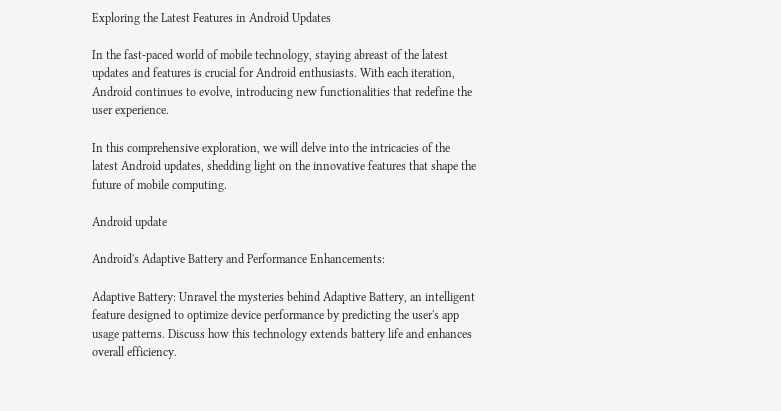Exploring the Latest Features in Android Updates

In the fast-paced world of mobile technology, staying abreast of the latest updates and features is crucial for Android enthusiasts. With each iteration, Android continues to evolve, introducing new functionalities that redefine the user experience.

In this comprehensive exploration, we will delve into the intricacies of the latest Android updates, shedding light on the innovative features that shape the future of mobile computing.

Android update

Android's Adaptive Battery and Performance Enhancements:

Adaptive Battery: Unravel the mysteries behind Adaptive Battery, an intelligent feature designed to optimize device performance by predicting the user's app usage patterns. Discuss how this technology extends battery life and enhances overall efficiency.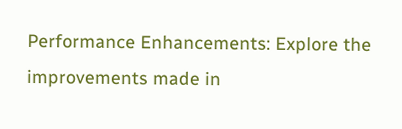Performance Enhancements: Explore the improvements made in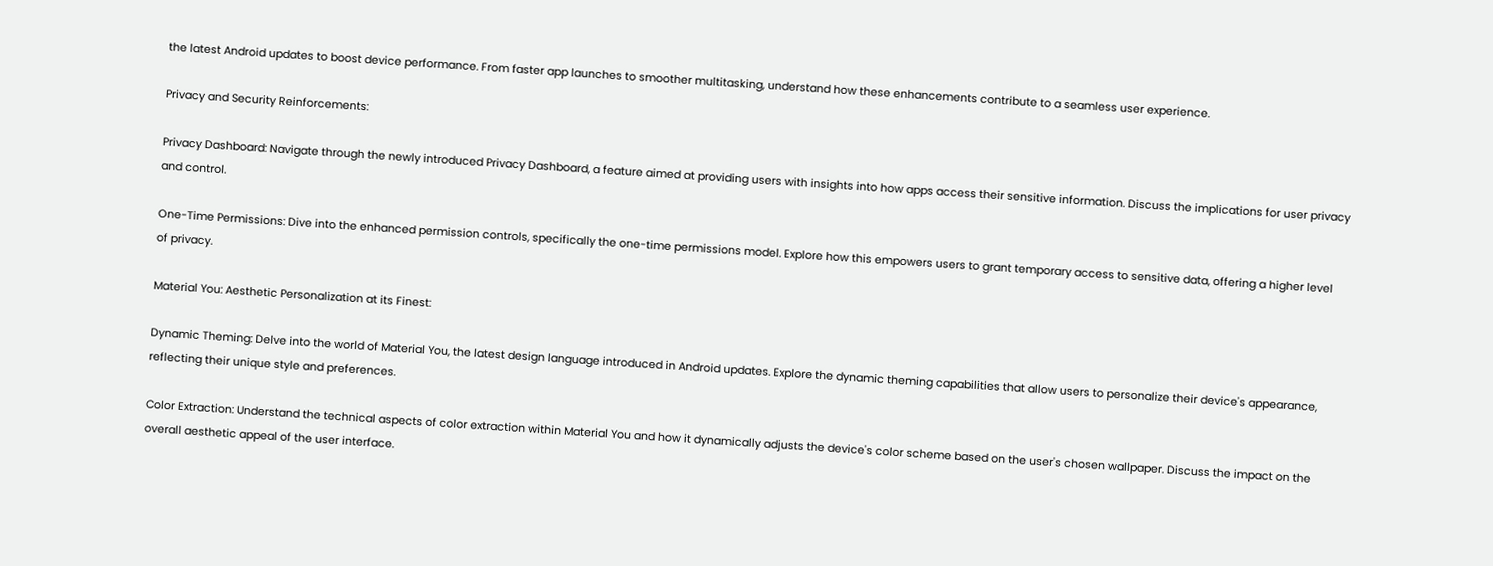the latest Android updates to boost device performance. From faster app launches to smoother multitasking, understand how these enhancements contribute to a seamless user experience.

Privacy and Security Reinforcements:

Privacy Dashboard: Navigate through the newly introduced Privacy Dashboard, a feature aimed at providing users with insights into how apps access their sensitive information. Discuss the implications for user privacy and control.

One-Time Permissions: Dive into the enhanced permission controls, specifically the one-time permissions model. Explore how this empowers users to grant temporary access to sensitive data, offering a higher level of privacy.

Material You: Aesthetic Personalization at its Finest:

Dynamic Theming: Delve into the world of Material You, the latest design language introduced in Android updates. Explore the dynamic theming capabilities that allow users to personalize their device's appearance, reflecting their unique style and preferences.

Color Extraction: Understand the technical aspects of color extraction within Material You and how it dynamically adjusts the device's color scheme based on the user's chosen wallpaper. Discuss the impact on the overall aesthetic appeal of the user interface.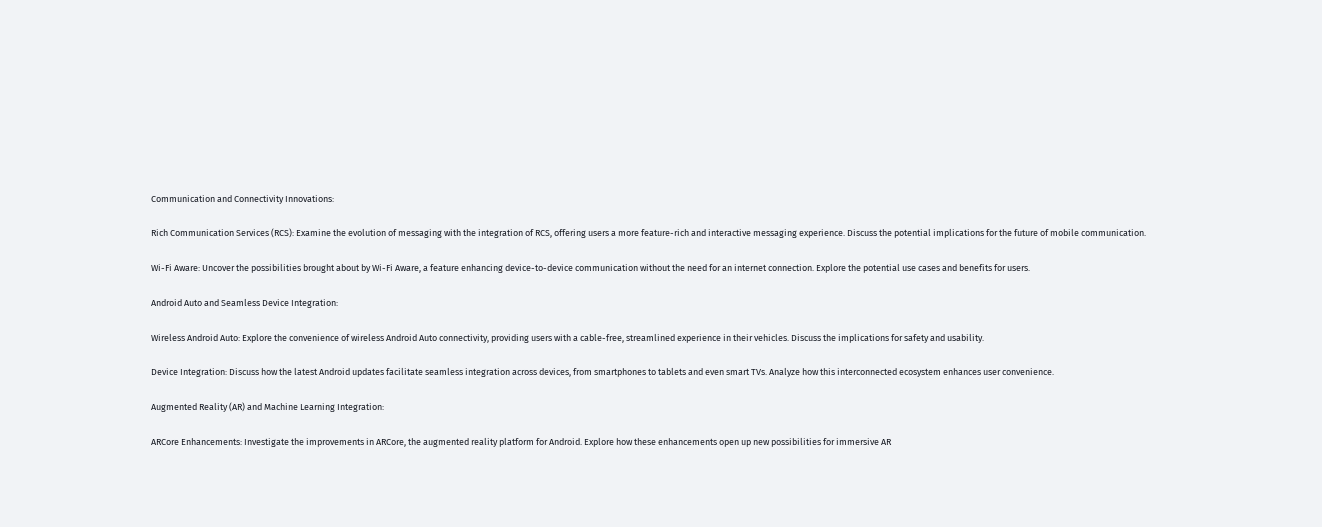Communication and Connectivity Innovations:

Rich Communication Services (RCS): Examine the evolution of messaging with the integration of RCS, offering users a more feature-rich and interactive messaging experience. Discuss the potential implications for the future of mobile communication.

Wi-Fi Aware: Uncover the possibilities brought about by Wi-Fi Aware, a feature enhancing device-to-device communication without the need for an internet connection. Explore the potential use cases and benefits for users.

Android Auto and Seamless Device Integration:

Wireless Android Auto: Explore the convenience of wireless Android Auto connectivity, providing users with a cable-free, streamlined experience in their vehicles. Discuss the implications for safety and usability.

Device Integration: Discuss how the latest Android updates facilitate seamless integration across devices, from smartphones to tablets and even smart TVs. Analyze how this interconnected ecosystem enhances user convenience.

Augmented Reality (AR) and Machine Learning Integration:

ARCore Enhancements: Investigate the improvements in ARCore, the augmented reality platform for Android. Explore how these enhancements open up new possibilities for immersive AR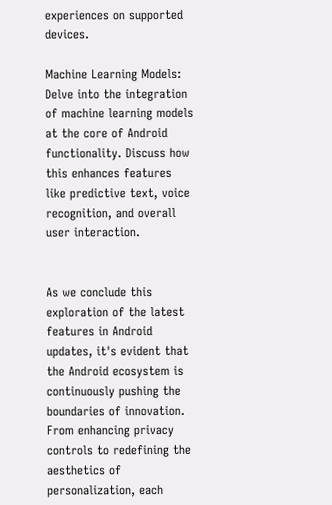experiences on supported devices.

Machine Learning Models: Delve into the integration of machine learning models at the core of Android functionality. Discuss how this enhances features like predictive text, voice recognition, and overall user interaction.


As we conclude this exploration of the latest features in Android updates, it's evident that the Android ecosystem is continuously pushing the boundaries of innovation. From enhancing privacy controls to redefining the aesthetics of personalization, each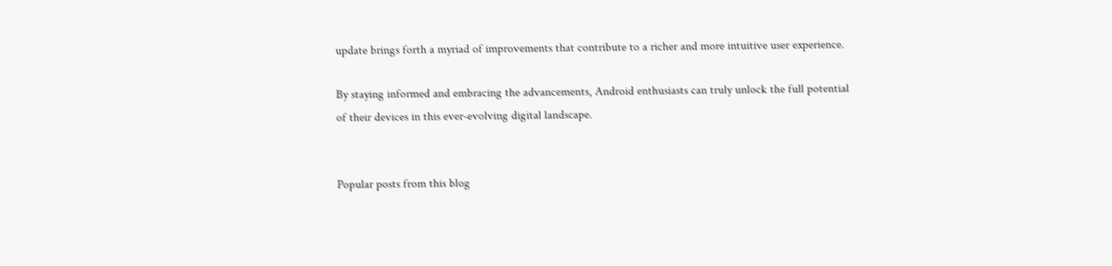update brings forth a myriad of improvements that contribute to a richer and more intuitive user experience.

By staying informed and embracing the advancements, Android enthusiasts can truly unlock the full potential of their devices in this ever-evolving digital landscape.


Popular posts from this blog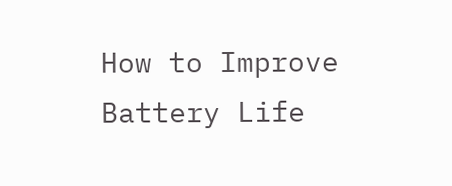How to Improve Battery Life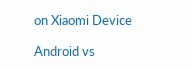on Xiaomi Device

Android vs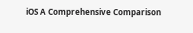iOS A Comprehensive Comparison